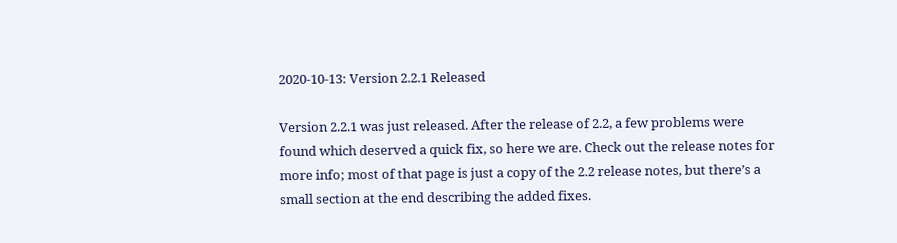2020-10-13: Version 2.2.1 Released

Version 2.2.1 was just released. After the release of 2.2, a few problems were found which deserved a quick fix, so here we are. Check out the release notes for more info; most of that page is just a copy of the 2.2 release notes, but there’s a small section at the end describing the added fixes.